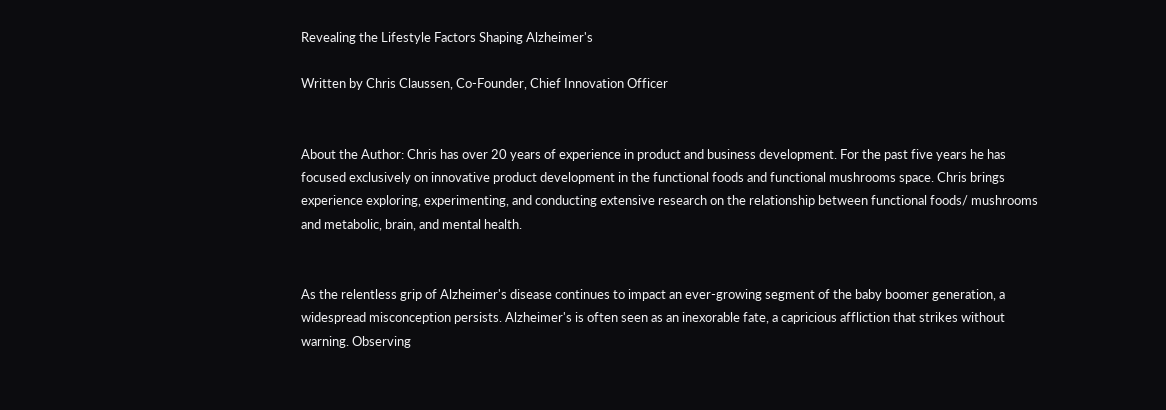Revealing the Lifestyle Factors Shaping Alzheimer's

Written by Chris Claussen, Co-Founder, Chief Innovation Officer


About the Author: Chris has over 20 years of experience in product and business development. For the past five years he has focused exclusively on innovative product development in the functional foods and functional mushrooms space. Chris brings experience exploring, experimenting, and conducting extensive research on the relationship between functional foods/ mushrooms and metabolic, brain, and mental health.


As the relentless grip of Alzheimer's disease continues to impact an ever-growing segment of the baby boomer generation, a widespread misconception persists. Alzheimer's is often seen as an inexorable fate, a capricious affliction that strikes without warning. Observing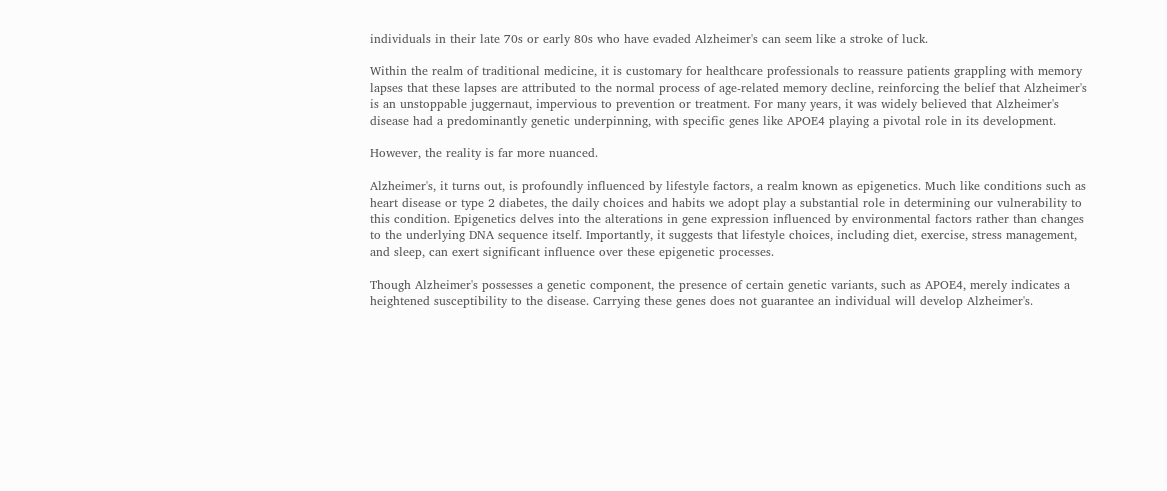individuals in their late 70s or early 80s who have evaded Alzheimer's can seem like a stroke of luck.

Within the realm of traditional medicine, it is customary for healthcare professionals to reassure patients grappling with memory lapses that these lapses are attributed to the normal process of age-related memory decline, reinforcing the belief that Alzheimer's is an unstoppable juggernaut, impervious to prevention or treatment. For many years, it was widely believed that Alzheimer's disease had a predominantly genetic underpinning, with specific genes like APOE4 playing a pivotal role in its development.

However, the reality is far more nuanced.

Alzheimer's, it turns out, is profoundly influenced by lifestyle factors, a realm known as epigenetics. Much like conditions such as heart disease or type 2 diabetes, the daily choices and habits we adopt play a substantial role in determining our vulnerability to this condition. Epigenetics delves into the alterations in gene expression influenced by environmental factors rather than changes to the underlying DNA sequence itself. Importantly, it suggests that lifestyle choices, including diet, exercise, stress management, and sleep, can exert significant influence over these epigenetic processes.

Though Alzheimer's possesses a genetic component, the presence of certain genetic variants, such as APOE4, merely indicates a heightened susceptibility to the disease. Carrying these genes does not guarantee an individual will develop Alzheimer's.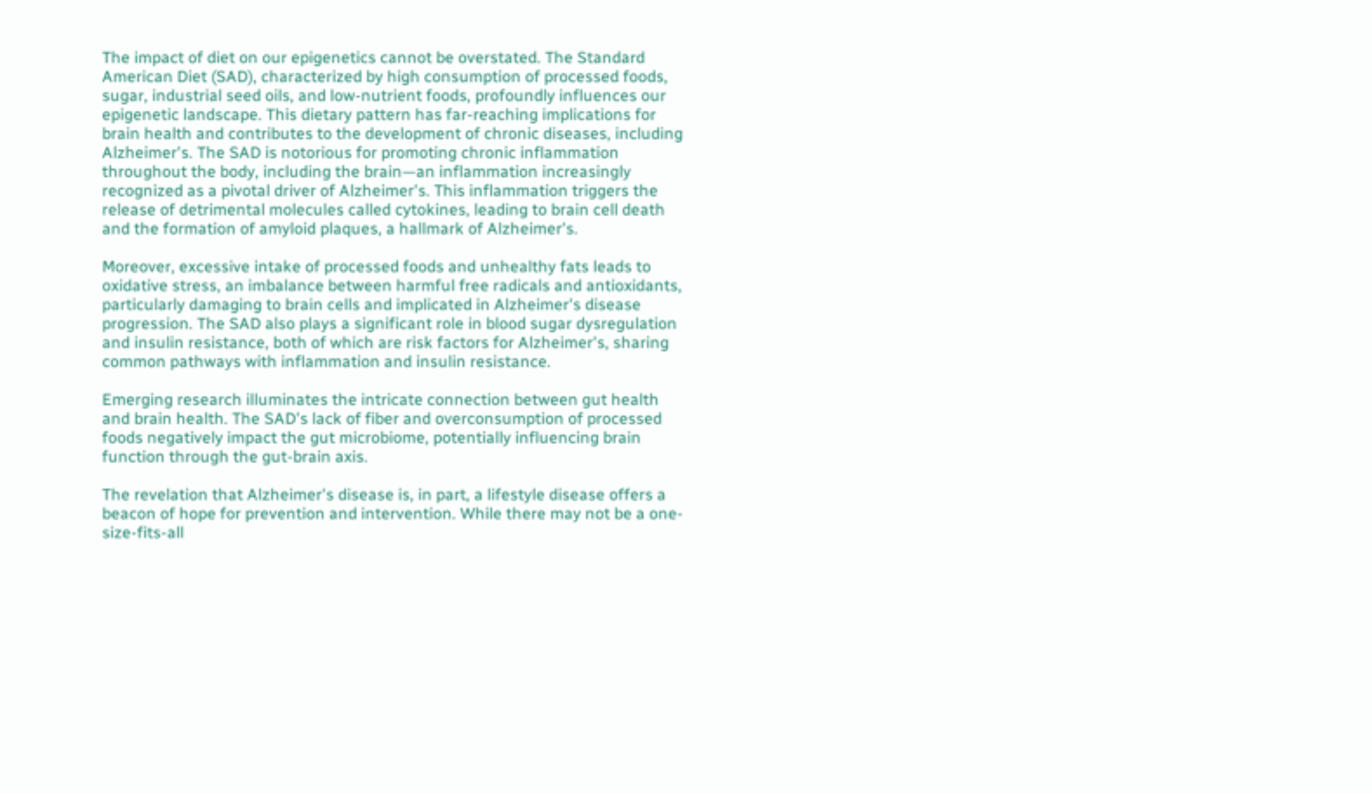The impact of diet on our epigenetics cannot be overstated. The Standard American Diet (SAD), characterized by high consumption of processed foods, sugar, industrial seed oils, and low-nutrient foods, profoundly influences our epigenetic landscape. This dietary pattern has far-reaching implications for brain health and contributes to the development of chronic diseases, including Alzheimer's. The SAD is notorious for promoting chronic inflammation throughout the body, including the brain—an inflammation increasingly recognized as a pivotal driver of Alzheimer's. This inflammation triggers the release of detrimental molecules called cytokines, leading to brain cell death and the formation of amyloid plaques, a hallmark of Alzheimer's.

Moreover, excessive intake of processed foods and unhealthy fats leads to oxidative stress, an imbalance between harmful free radicals and antioxidants, particularly damaging to brain cells and implicated in Alzheimer's disease progression. The SAD also plays a significant role in blood sugar dysregulation and insulin resistance, both of which are risk factors for Alzheimer's, sharing common pathways with inflammation and insulin resistance.

Emerging research illuminates the intricate connection between gut health and brain health. The SAD's lack of fiber and overconsumption of processed foods negatively impact the gut microbiome, potentially influencing brain function through the gut-brain axis.

The revelation that Alzheimer's disease is, in part, a lifestyle disease offers a beacon of hope for prevention and intervention. While there may not be a one-size-fits-all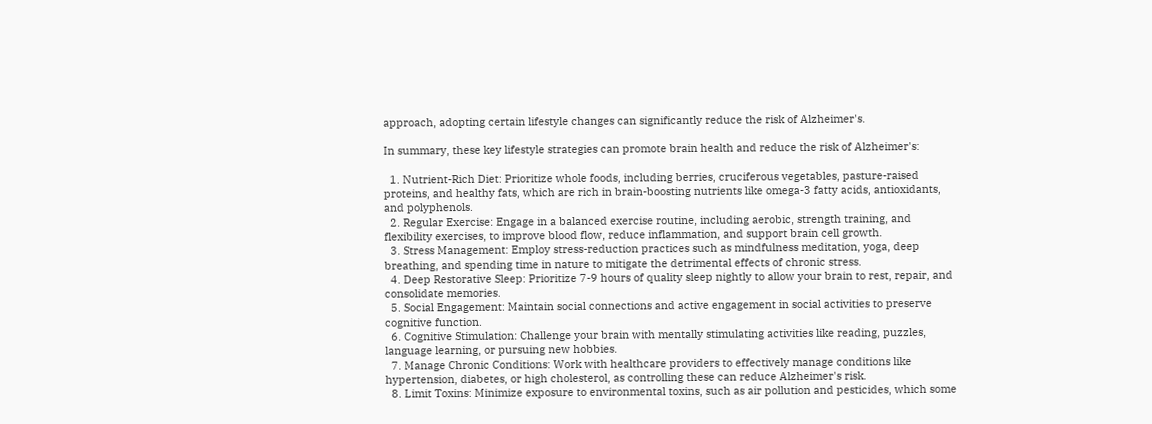approach, adopting certain lifestyle changes can significantly reduce the risk of Alzheimer's.

In summary, these key lifestyle strategies can promote brain health and reduce the risk of Alzheimer's:

  1. Nutrient-Rich Diet: Prioritize whole foods, including berries, cruciferous vegetables, pasture-raised proteins, and healthy fats, which are rich in brain-boosting nutrients like omega-3 fatty acids, antioxidants, and polyphenols.
  2. Regular Exercise: Engage in a balanced exercise routine, including aerobic, strength training, and flexibility exercises, to improve blood flow, reduce inflammation, and support brain cell growth.
  3. Stress Management: Employ stress-reduction practices such as mindfulness meditation, yoga, deep breathing, and spending time in nature to mitigate the detrimental effects of chronic stress.
  4. Deep Restorative Sleep: Prioritize 7-9 hours of quality sleep nightly to allow your brain to rest, repair, and consolidate memories.
  5. Social Engagement: Maintain social connections and active engagement in social activities to preserve cognitive function.
  6. Cognitive Stimulation: Challenge your brain with mentally stimulating activities like reading, puzzles, language learning, or pursuing new hobbies.
  7. Manage Chronic Conditions: Work with healthcare providers to effectively manage conditions like hypertension, diabetes, or high cholesterol, as controlling these can reduce Alzheimer's risk.
  8. Limit Toxins: Minimize exposure to environmental toxins, such as air pollution and pesticides, which some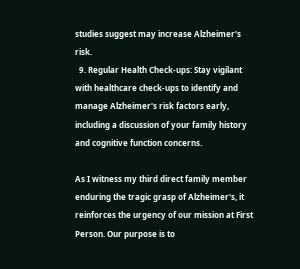studies suggest may increase Alzheimer's risk.
  9. Regular Health Check-ups: Stay vigilant with healthcare check-ups to identify and manage Alzheimer's risk factors early, including a discussion of your family history and cognitive function concerns.

As I witness my third direct family member enduring the tragic grasp of Alzheimer's, it reinforces the urgency of our mission at First Person. Our purpose is to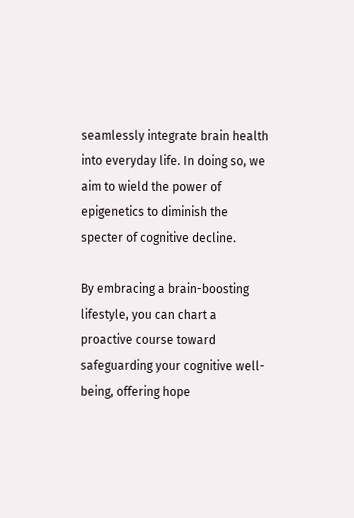seamlessly integrate brain health into everyday life. In doing so, we aim to wield the power of epigenetics to diminish the specter of cognitive decline.

By embracing a brain-boosting lifestyle, you can chart a proactive course toward safeguarding your cognitive well-being, offering hope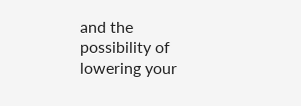and the possibility of lowering your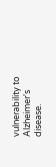vulnerability to Alzheimer's disease.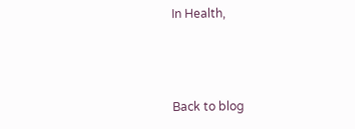In Health,



Back to blog